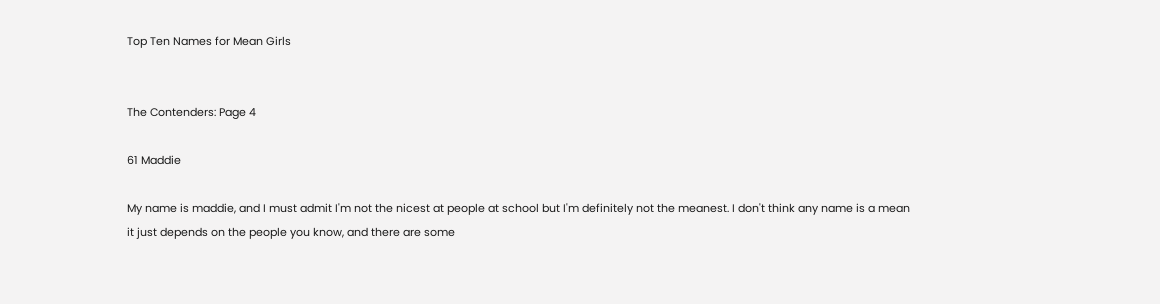Top Ten Names for Mean Girls


The Contenders: Page 4

61 Maddie

My name is maddie, and I must admit I'm not the nicest at people at school but I'm definitely not the meanest. I don't think any name is a mean it just depends on the people you know, and there are some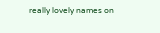really lovely names on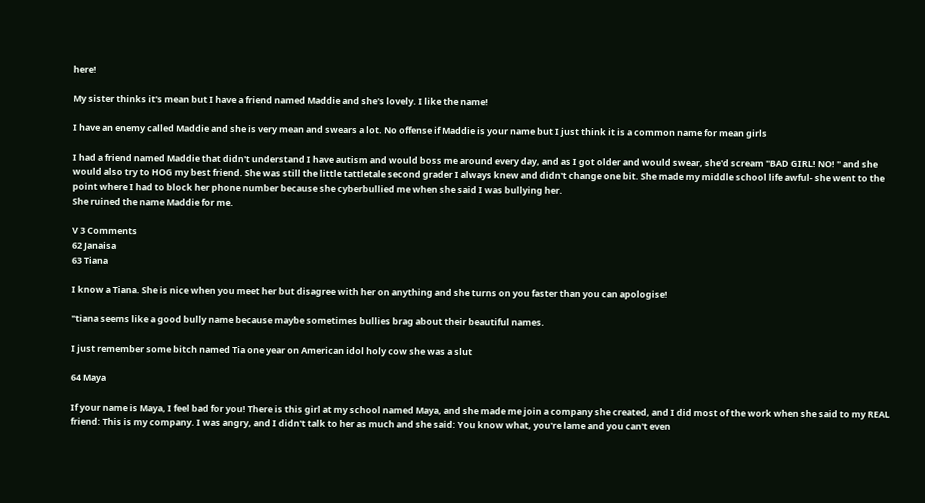here!

My sister thinks it's mean but I have a friend named Maddie and she's lovely. I like the name!

I have an enemy called Maddie and she is very mean and swears a lot. No offense if Maddie is your name but I just think it is a common name for mean girls

I had a friend named Maddie that didn't understand I have autism and would boss me around every day, and as I got older and would swear, she'd scream "BAD GIRL! NO! " and she would also try to HOG my best friend. She was still the little tattletale second grader I always knew and didn't change one bit. She made my middle school life awful- she went to the point where I had to block her phone number because she cyberbullied me when she said I was bullying her.
She ruined the name Maddie for me.

V 3 Comments
62 Janaisa
63 Tiana

I know a Tiana. She is nice when you meet her but disagree with her on anything and she turns on you faster than you can apologise!

"tiana seems like a good bully name because maybe sometimes bullies brag about their beautiful names.

I just remember some bitch named Tia one year on American idol holy cow she was a slut

64 Maya

If your name is Maya, I feel bad for you! There is this girl at my school named Maya, and she made me join a company she created, and I did most of the work when she said to my REAL friend: This is my company. I was angry, and I didn't talk to her as much and she said: You know what, you're lame and you can't even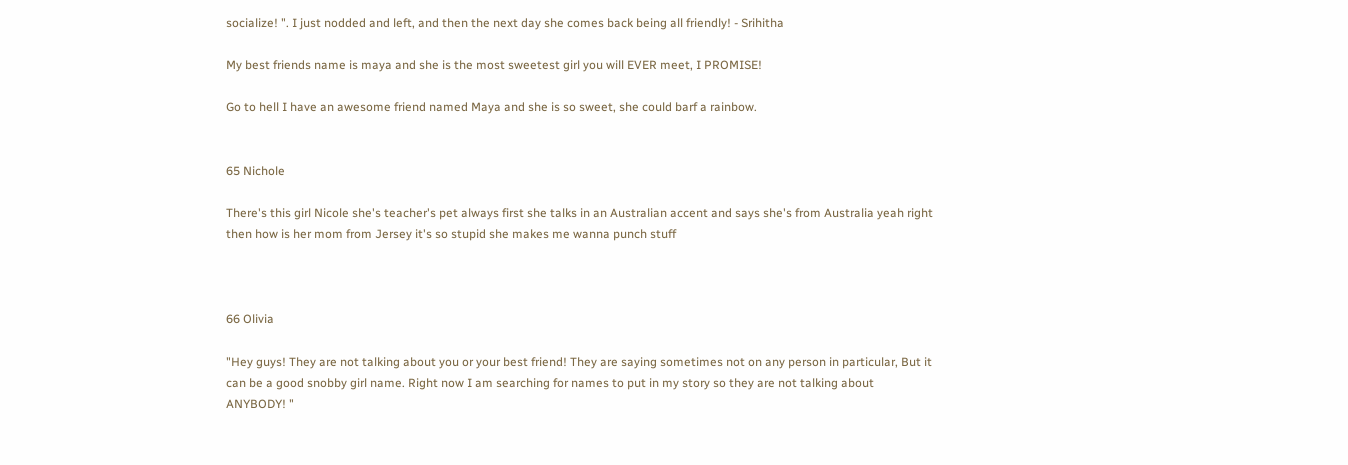socialize! ". I just nodded and left, and then the next day she comes back being all friendly! - Srihitha

My best friends name is maya and she is the most sweetest girl you will EVER meet, I PROMISE!

Go to hell I have an awesome friend named Maya and she is so sweet, she could barf a rainbow.


65 Nichole

There's this girl Nicole she's teacher's pet always first she talks in an Australian accent and says she's from Australia yeah right then how is her mom from Jersey it's so stupid she makes me wanna punch stuff



66 Olivia

"Hey guys! They are not talking about you or your best friend! They are saying sometimes not on any person in particular, But it can be a good snobby girl name. Right now I am searching for names to put in my story so they are not talking about ANYBODY! "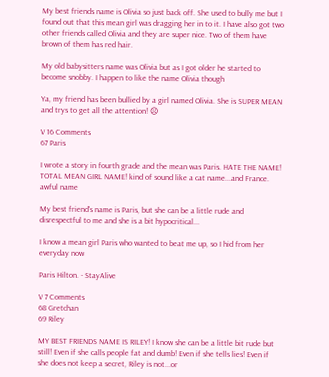My best friends name is Olivia so just back off. She used to bully me but I found out that this mean girl was dragging her in to it. I have also got two other friends called Olivia and they are super nice. Two of them have brown of them has red hair.

My old babysitters name was Olivia but as I got older he started to become snobby. I happen to like the name Olivia though

Ya, my friend has been bullied by a girl named Olivia. She is SUPER MEAN and trys to get all the attention! ☹

V 16 Comments
67 Paris

I wrote a story in fourth grade and the mean was Paris. HATE THE NAME! TOTAL MEAN GIRL NAME! kind of sound like a cat name...and France. awful name

My best friend's name is Paris, but she can be a little rude and disrespectful to me and she is a bit hypocritical...

I know a mean girl Paris who wanted to beat me up, so I hid from her everyday now

Paris Hilton. - StayAlive

V 7 Comments
68 Gretchan
69 Riley

MY BEST FRIENDS NAME IS RILEY! I know she can be a little bit rude but still! Even if she calls people fat and dumb! Even if she tells lies! Even if she does not keep a secret, Riley is not...or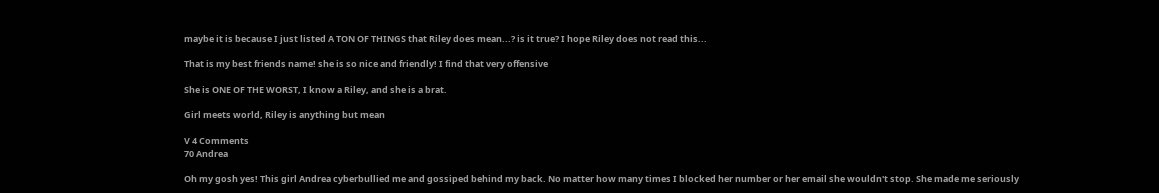maybe it is because I just listed A TON OF THINGS that Riley does mean...? is it true? I hope Riley does not read this...

That is my best friends name! she is so nice and friendly! I find that very offensive

She is ONE OF THE WORST, I know a Riley, and she is a brat.

Girl meets world, Riley is anything but mean

V 4 Comments
70 Andrea

Oh my gosh yes! This girl Andrea cyberbullied me and gossiped behind my back. No matter how many times I blocked her number or her email she wouldn't stop. She made me seriously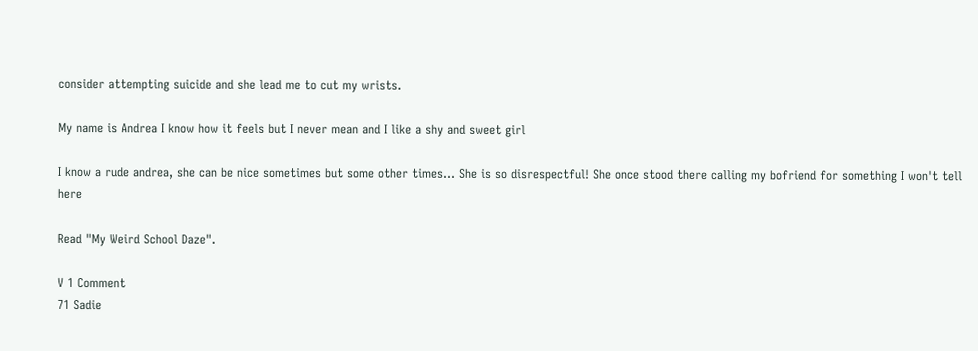consider attempting suicide and she lead me to cut my wrists.

My name is Andrea I know how it feels but I never mean and I like a shy and sweet girl

I know a rude andrea, she can be nice sometimes but some other times... She is so disrespectful! She once stood there calling my bofriend for something I won't tell here

Read "My Weird School Daze".

V 1 Comment
71 Sadie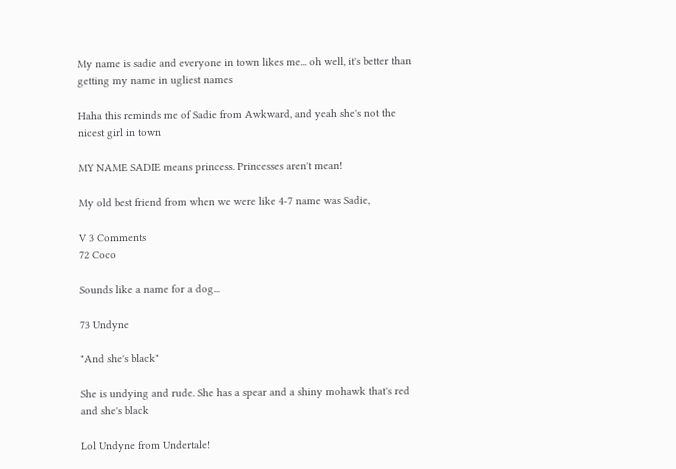My name is sadie and everyone in town likes me... oh well, it's better than getting my name in ugliest names

Haha this reminds me of Sadie from Awkward, and yeah she's not the nicest girl in town

MY NAME SADIE means princess. Princesses aren't mean!

My old best friend from when we were like 4-7 name was Sadie,

V 3 Comments
72 Coco

Sounds like a name for a dog...

73 Undyne

"And she's black"

She is undying and rude. She has a spear and a shiny mohawk that's red and she's black

Lol Undyne from Undertale!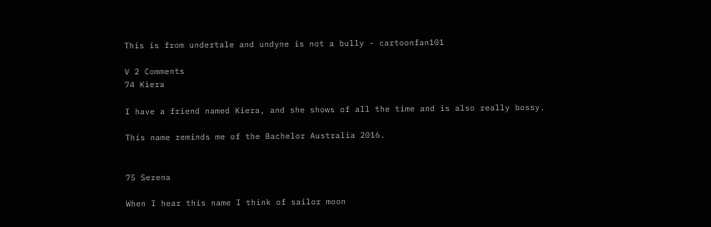This is from undertale and undyne is not a bully - cartoonfan101

V 2 Comments
74 Kiera

I have a friend named Kiera, and she shows of all the time and is also really bossy.

This name reminds me of the Bachelor Australia 2016.


75 Serena

When I hear this name I think of sailor moon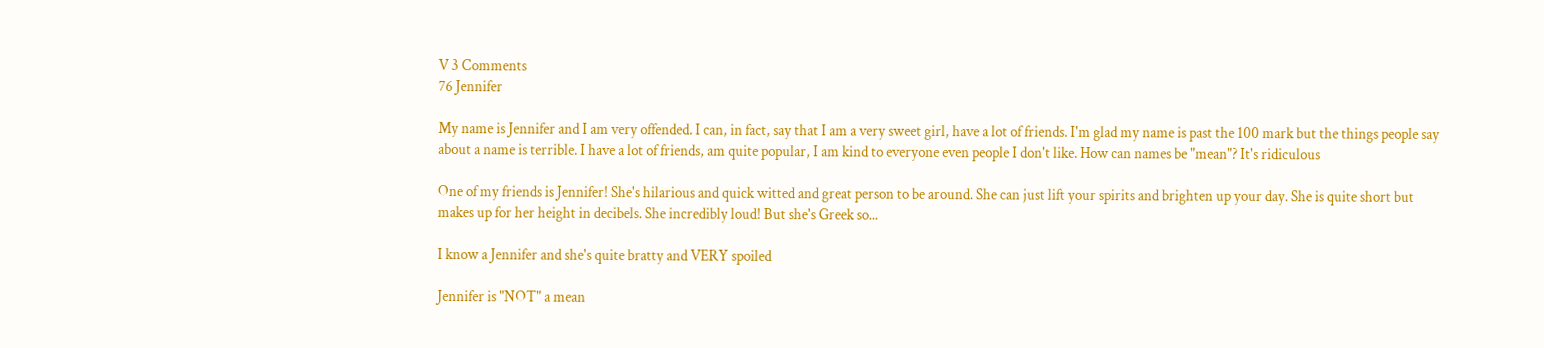V 3 Comments
76 Jennifer

My name is Jennifer and I am very offended. I can, in fact, say that I am a very sweet girl, have a lot of friends. I'm glad my name is past the 100 mark but the things people say about a name is terrible. I have a lot of friends, am quite popular, I am kind to everyone even people I don't like. How can names be "mean"? It's ridiculous

One of my friends is Jennifer! She's hilarious and quick witted and great person to be around. She can just lift your spirits and brighten up your day. She is quite short but makes up for her height in decibels. She incredibly loud! But she's Greek so...

I know a Jennifer and she's quite bratty and VERY spoiled

Jennifer is "NOT" a mean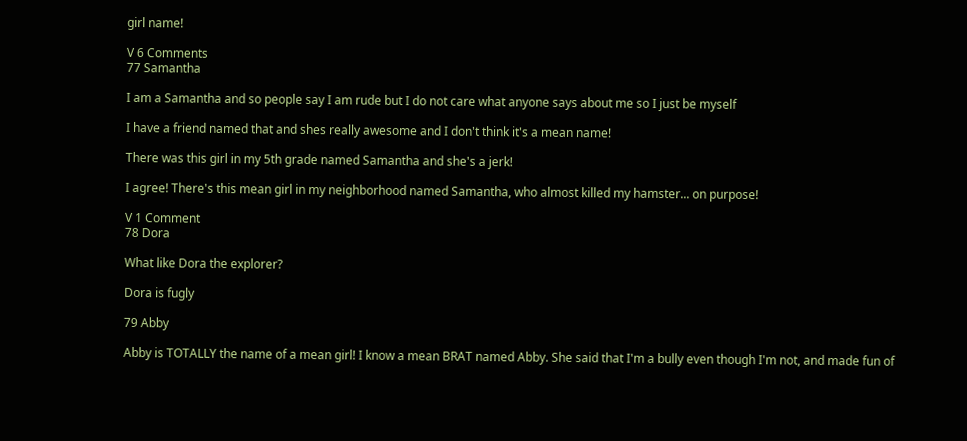girl name!

V 6 Comments
77 Samantha

I am a Samantha and so people say I am rude but I do not care what anyone says about me so I just be myself

I have a friend named that and shes really awesome and I don't think it's a mean name!

There was this girl in my 5th grade named Samantha and she's a jerk!

I agree! There's this mean girl in my neighborhood named Samantha, who almost killed my hamster... on purpose!

V 1 Comment
78 Dora

What like Dora the explorer?

Dora is fugly

79 Abby

Abby is TOTALLY the name of a mean girl! I know a mean BRAT named Abby. She said that I'm a bully even though I'm not, and made fun of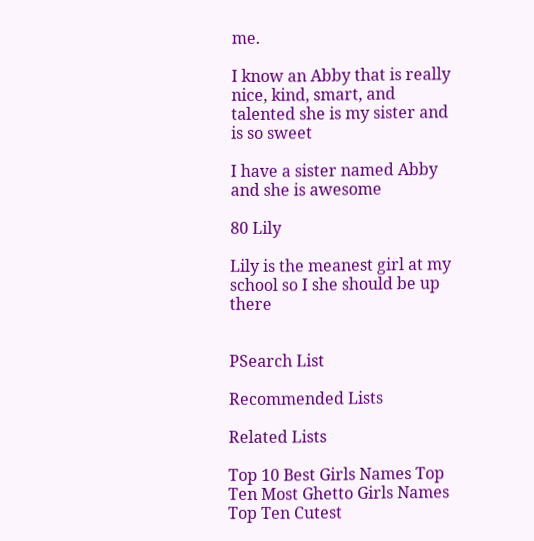me.

I know an Abby that is really nice, kind, smart, and talented she is my sister and is so sweet

I have a sister named Abby and she is awesome

80 Lily

Lily is the meanest girl at my school so I she should be up there


PSearch List

Recommended Lists

Related Lists

Top 10 Best Girls Names Top Ten Most Ghetto Girls Names Top Ten Cutest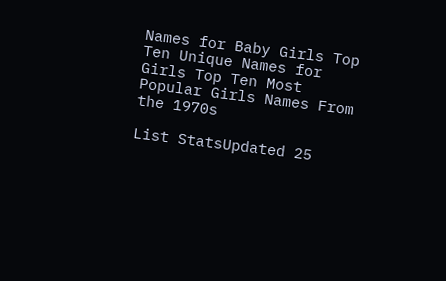Names for Baby Girls Top Ten Unique Names for Girls Top Ten Most Popular Girls Names From the 1970s

List StatsUpdated 25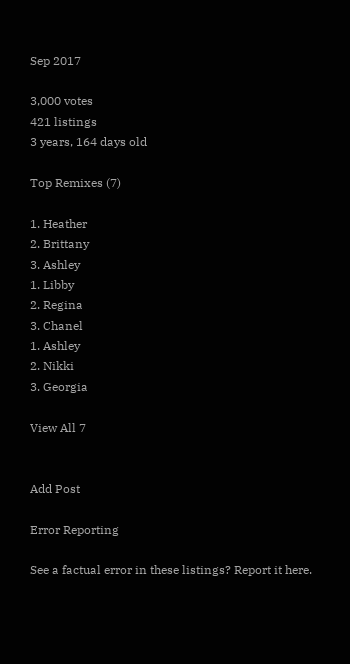Sep 2017

3,000 votes
421 listings
3 years, 164 days old

Top Remixes (7)

1. Heather
2. Brittany
3. Ashley
1. Libby
2. Regina
3. Chanel
1. Ashley
2. Nikki
3. Georgia

View All 7


Add Post

Error Reporting

See a factual error in these listings? Report it here.